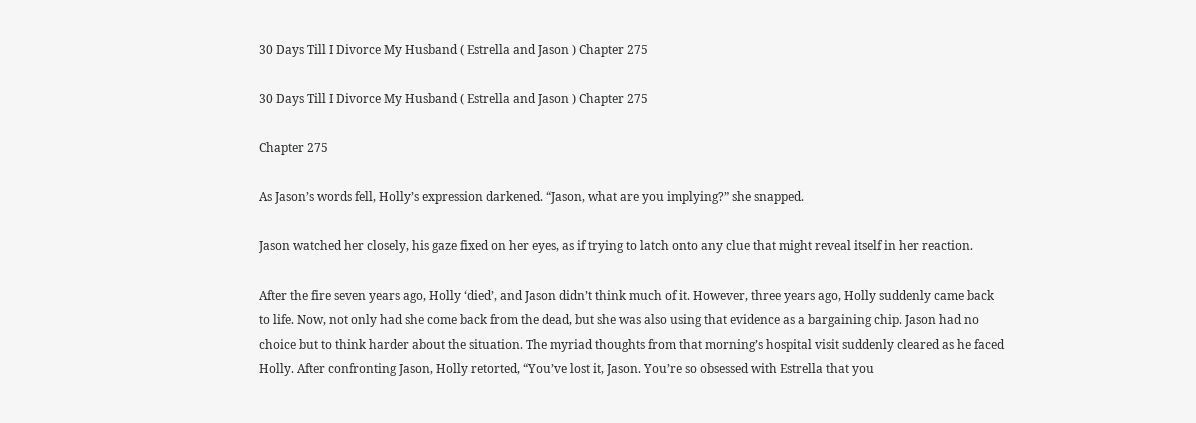30 Days Till I Divorce My Husband ( Estrella and Jason ) Chapter 275

30 Days Till I Divorce My Husband ( Estrella and Jason ) Chapter 275

Chapter 275

As Jason’s words fell, Holly’s expression darkened. “Jason, what are you implying?” she snapped.

Jason watched her closely, his gaze fixed on her eyes, as if trying to latch onto any clue that might reveal itself in her reaction.

After the fire seven years ago, Holly ‘died’, and Jason didn’t think much of it. However, three years ago, Holly suddenly came back to life. Now, not only had she come back from the dead, but she was also using that evidence as a bargaining chip. Jason had no choice but to think harder about the situation. The myriad thoughts from that morning’s hospital visit suddenly cleared as he faced Holly. After confronting Jason, Holly retorted, “You’ve lost it, Jason. You’re so obsessed with Estrella that you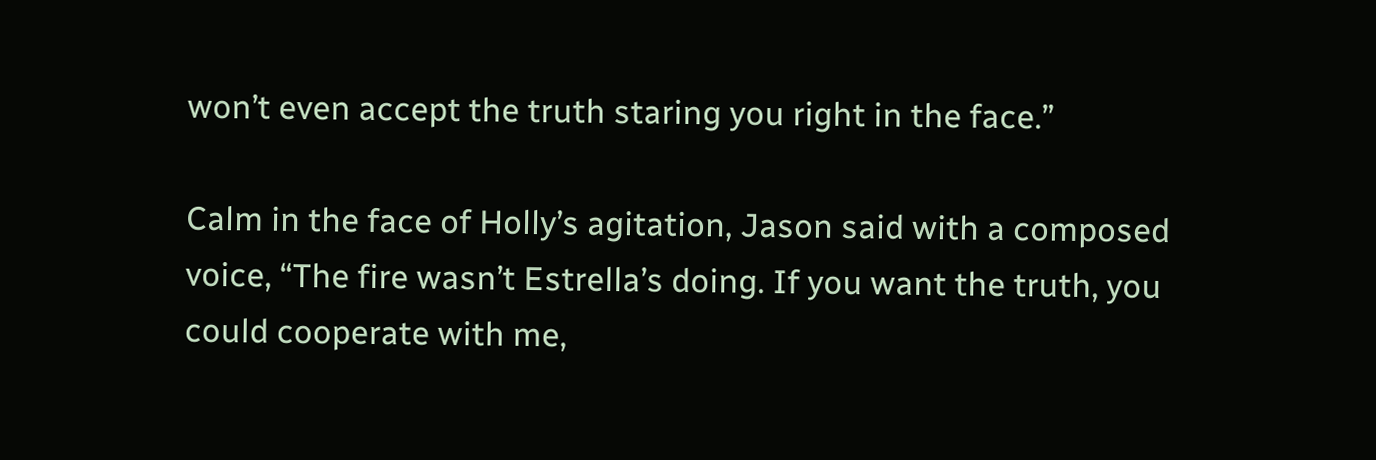won’t even accept the truth staring you right in the face.”

Calm in the face of Holly’s agitation, Jason said with a composed voice, “The fire wasn’t Estrella’s doing. If you want the truth, you could cooperate with me,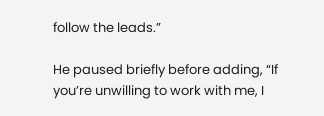follow the leads.”

He paused briefly before adding, “If you’re unwilling to work with me, I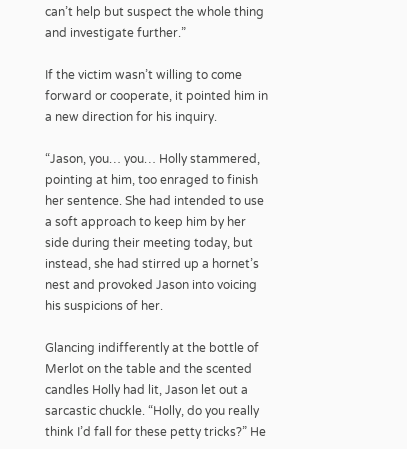can’t help but suspect the whole thing and investigate further.”

If the victim wasn’t willing to come forward or cooperate, it pointed him in a new direction for his inquiry.

“Jason, you… you… Holly stammered, pointing at him, too enraged to finish her sentence. She had intended to use a soft approach to keep him by her side during their meeting today, but instead, she had stirred up a hornet’s nest and provoked Jason into voicing his suspicions of her.

Glancing indifferently at the bottle of Merlot on the table and the scented candles Holly had lit, Jason let out a sarcastic chuckle. “Holly, do you really think I’d fall for these petty tricks?” He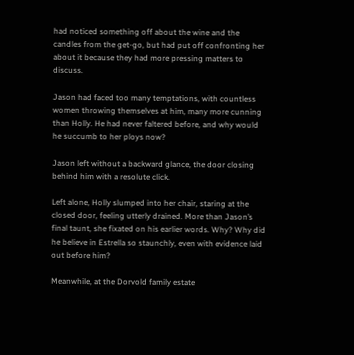had noticed something off about the wine and the candles from the get-go, but had put off confronting her about it because they had more pressing matters to discuss.

Jason had faced too many temptations, with countless women throwing themselves at him, many more cunning than Holly. He had never faltered before, and why would he succumb to her ploys now?

Jason left without a backward glance, the door closing behind him with a resolute click.

Left alone, Holly slumped into her chair, staring at the closed door, feeling utterly drained. More than Jason’s final taunt, she fixated on his earlier words. Why? Why did he believe in Estrella so staunchly, even with evidence laid out before him?

Meanwhile, at the Dorvold family estate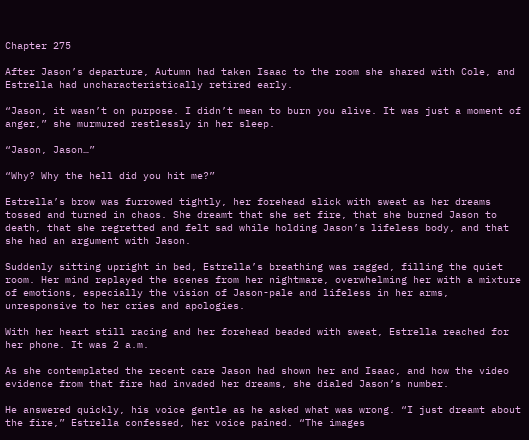Chapter 275

After Jason’s departure, Autumn had taken Isaac to the room she shared with Cole, and Estrella had uncharacteristically retired early.

“Jason, it wasn’t on purpose. I didn’t mean to burn you alive. It was just a moment of anger,” she murmured restlessly in her sleep.

“Jason, Jason…”

“Why? Why the hell did you hit me?”

Estrella’s brow was furrowed tightly, her forehead slick with sweat as her dreams tossed and turned in chaos. She dreamt that she set fire, that she burned Jason to death, that she regretted and felt sad while holding Jason’s lifeless body, and that she had an argument with Jason.

Suddenly sitting upright in bed, Estrella’s breathing was ragged, filling the quiet room. Her mind replayed the scenes from her nightmare, overwhelming her with a mixture of emotions, especially the vision of Jason-pale and lifeless in her arms, unresponsive to her cries and apologies.

With her heart still racing and her forehead beaded with sweat, Estrella reached for her phone. It was 2 a.m.

As she contemplated the recent care Jason had shown her and Isaac, and how the video evidence from that fire had invaded her dreams, she dialed Jason’s number.

He answered quickly, his voice gentle as he asked what was wrong. “I just dreamt about the fire,” Estrella confessed, her voice pained. “The images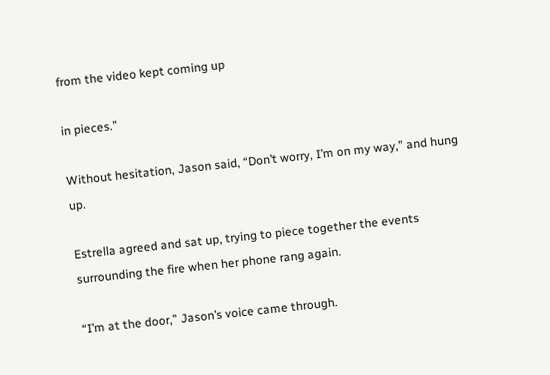from the video kept coming up

in pieces.”

Without hesitation, Jason said, “Don’t worry, I’m on my way,” and hung up.

Estrella agreed and sat up, trying to piece together the events surrounding the fire when her phone rang again.

“I’m at the door,” Jason’s voice came through.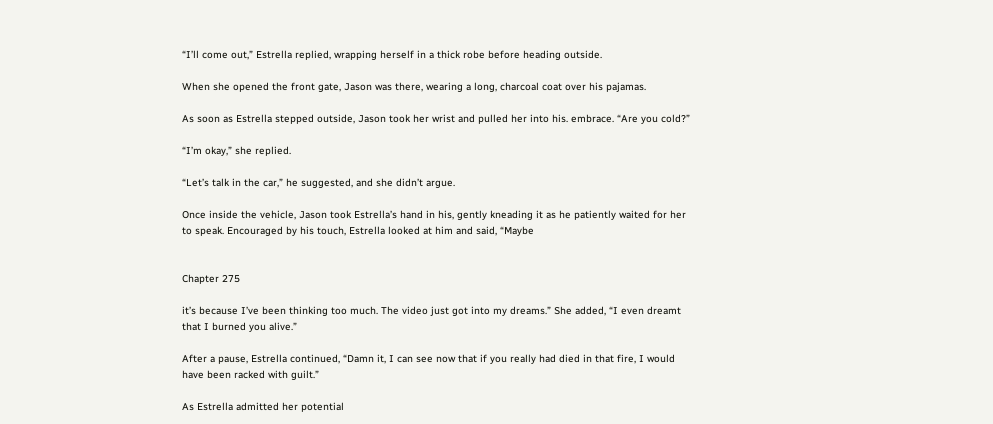“I’ll come out,” Estrella replied, wrapping herself in a thick robe before heading outside.

When she opened the front gate, Jason was there, wearing a long, charcoal coat over his pajamas.

As soon as Estrella stepped outside, Jason took her wrist and pulled her into his. embrace. “Are you cold?”

“I’m okay,” she replied.

“Let’s talk in the car,” he suggested, and she didn’t argue.

Once inside the vehicle, Jason took Estrella’s hand in his, gently kneading it as he patiently waited for her to speak. Encouraged by his touch, Estrella looked at him and said, “Maybe


Chapter 275

it’s because I’ve been thinking too much. The video just got into my dreams.” She added, “I even dreamt that I burned you alive.”

After a pause, Estrella continued, “Damn it, I can see now that if you really had died in that fire, I would have been racked with guilt.”

As Estrella admitted her potential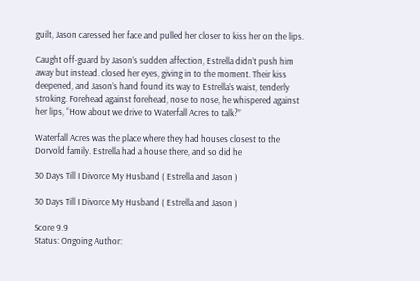guilt, Jason caressed her face and pulled her closer to kiss her on the lips.

Caught off-guard by Jason’s sudden affection, Estrella didn’t push him away but instead. closed her eyes, giving in to the moment. Their kiss deepened, and Jason’s hand found its way to Estrella’s waist, tenderly stroking. Forehead against forehead, nose to nose, he whispered against her lips, “How about we drive to Waterfall Acres to talk?”

Waterfall Acres was the place where they had houses closest to the Dorvold family. Estrella had a house there, and so did he

30 Days Till I Divorce My Husband ( Estrella and Jason )

30 Days Till I Divorce My Husband ( Estrella and Jason )

Score 9.9
Status: Ongoing Author: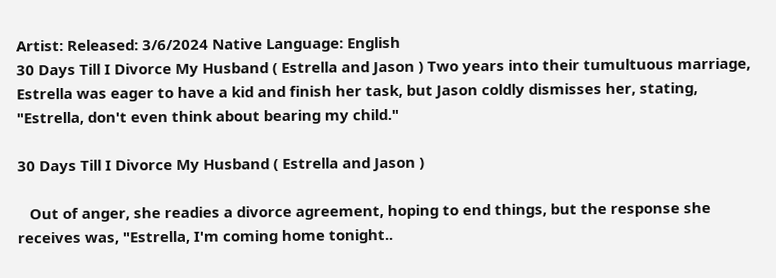Artist: Released: 3/6/2024 Native Language: English
30 Days Till I Divorce My Husband ( Estrella and Jason ) Two years into their tumultuous marriage, Estrella was eager to have a kid and finish her task, but Jason coldly dismisses her, stating, "Estrella, don't even think about bearing my child."

30 Days Till I Divorce My Husband ( Estrella and Jason )

   Out of anger, she readies a divorce agreement, hoping to end things, but the response she receives was, "Estrella, I'm coming home tonight..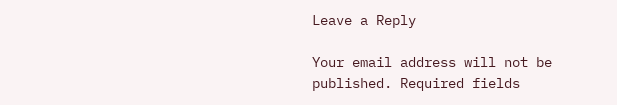Leave a Reply

Your email address will not be published. Required fields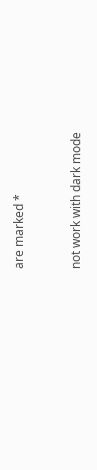are marked *


not work with dark mode